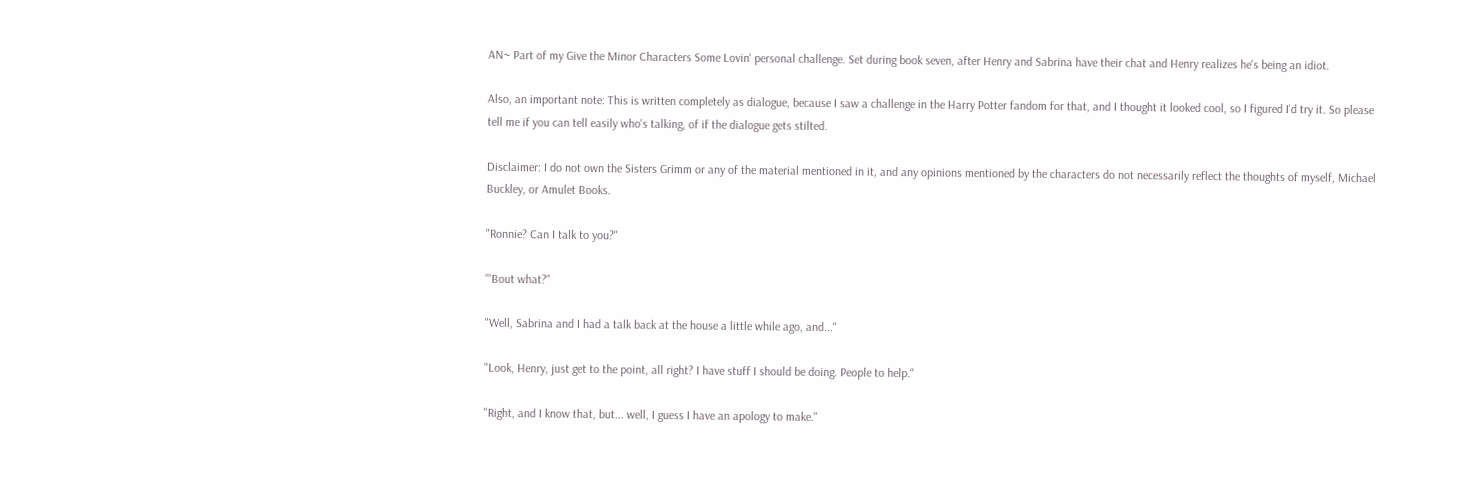AN~ Part of my Give the Minor Characters Some Lovin' personal challenge. Set during book seven, after Henry and Sabrina have their chat and Henry realizes he's being an idiot.

Also, an important note: This is written completely as dialogue, because I saw a challenge in the Harry Potter fandom for that, and I thought it looked cool, so I figured I'd try it. So please tell me if you can tell easily who's talking, of if the dialogue gets stilted.

Disclaimer: I do not own the Sisters Grimm or any of the material mentioned in it, and any opinions mentioned by the characters do not necessarily reflect the thoughts of myself, Michael Buckley, or Amulet Books.

"Ronnie? Can I talk to you?"

"'Bout what?"

"Well, Sabrina and I had a talk back at the house a little while ago, and..."

"Look, Henry, just get to the point, all right? I have stuff I should be doing. People to help."

"Right, and I know that, but... well, I guess I have an apology to make."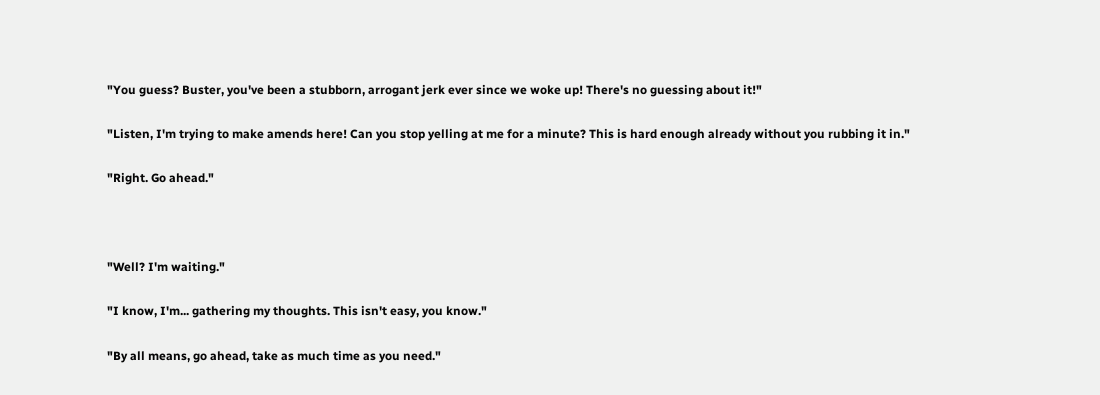"You guess? Buster, you've been a stubborn, arrogant jerk ever since we woke up! There's no guessing about it!"

"Listen, I'm trying to make amends here! Can you stop yelling at me for a minute? This is hard enough already without you rubbing it in."

"Right. Go ahead."



"Well? I'm waiting."

"I know, I'm... gathering my thoughts. This isn't easy, you know."

"By all means, go ahead, take as much time as you need."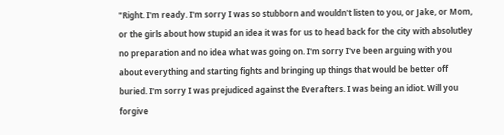"Right. I'm ready. I'm sorry I was so stubborn and wouldn't listen to you, or Jake, or Mom, or the girls about how stupid an idea it was for us to head back for the city with absolutley no preparation and no idea what was going on. I'm sorry I've been arguing with you about everything and starting fights and bringing up things that would be better off buried. I'm sorry I was prejudiced against the Everafters. I was being an idiot. Will you forgive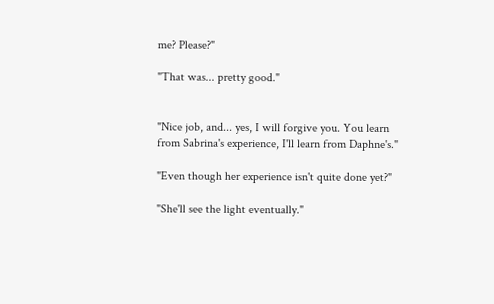me? Please?"

"That was... pretty good."


"Nice job, and... yes, I will forgive you. You learn from Sabrina's experience, I'll learn from Daphne's."

"Even though her experience isn't quite done yet?"

"She'll see the light eventually."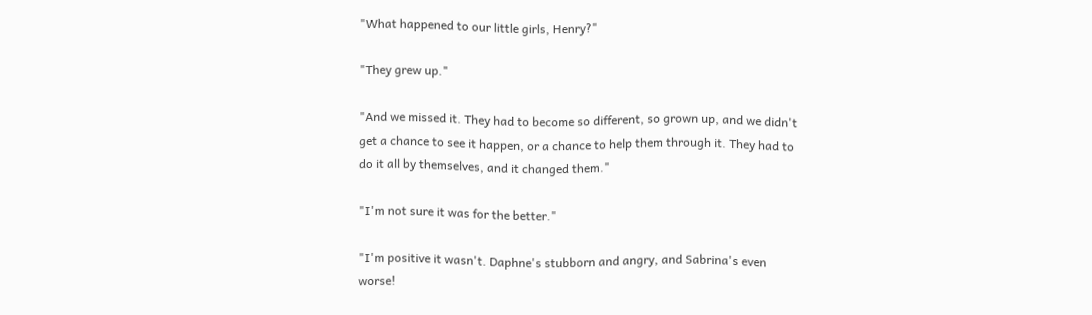"What happened to our little girls, Henry?"

"They grew up."

"And we missed it. They had to become so different, so grown up, and we didn't get a chance to see it happen, or a chance to help them through it. They had to do it all by themselves, and it changed them."

"I'm not sure it was for the better."

"I'm positive it wasn't. Daphne's stubborn and angry, and Sabrina's even worse!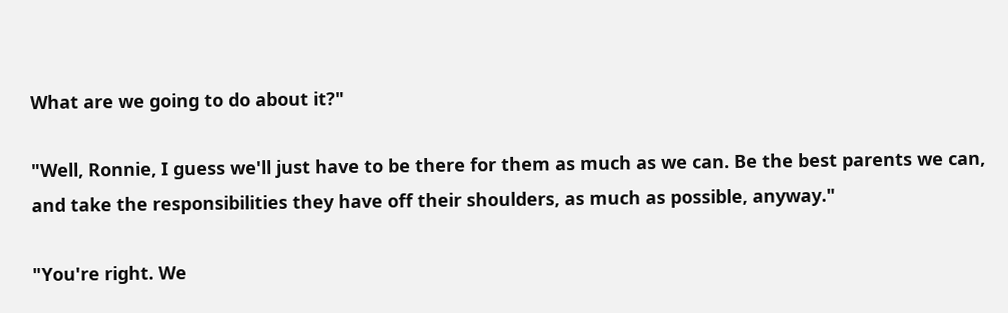What are we going to do about it?"

"Well, Ronnie, I guess we'll just have to be there for them as much as we can. Be the best parents we can, and take the responsibilities they have off their shoulders, as much as possible, anyway."

"You're right. We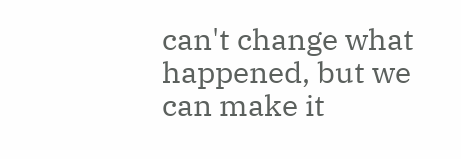can't change what happened, but we can make it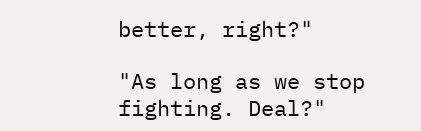better, right?"

"As long as we stop fighting. Deal?"